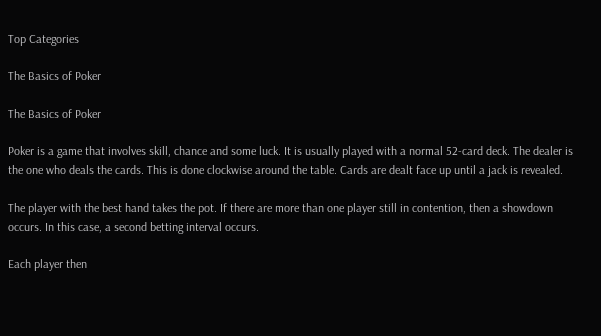Top Categories

The Basics of Poker

The Basics of Poker

Poker is a game that involves skill, chance and some luck. It is usually played with a normal 52-card deck. The dealer is the one who deals the cards. This is done clockwise around the table. Cards are dealt face up until a jack is revealed.

The player with the best hand takes the pot. If there are more than one player still in contention, then a showdown occurs. In this case, a second betting interval occurs.

Each player then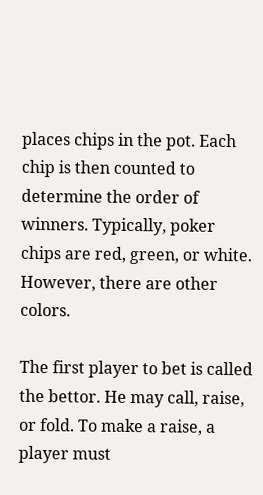places chips in the pot. Each chip is then counted to determine the order of winners. Typically, poker chips are red, green, or white. However, there are other colors.

The first player to bet is called the bettor. He may call, raise, or fold. To make a raise, a player must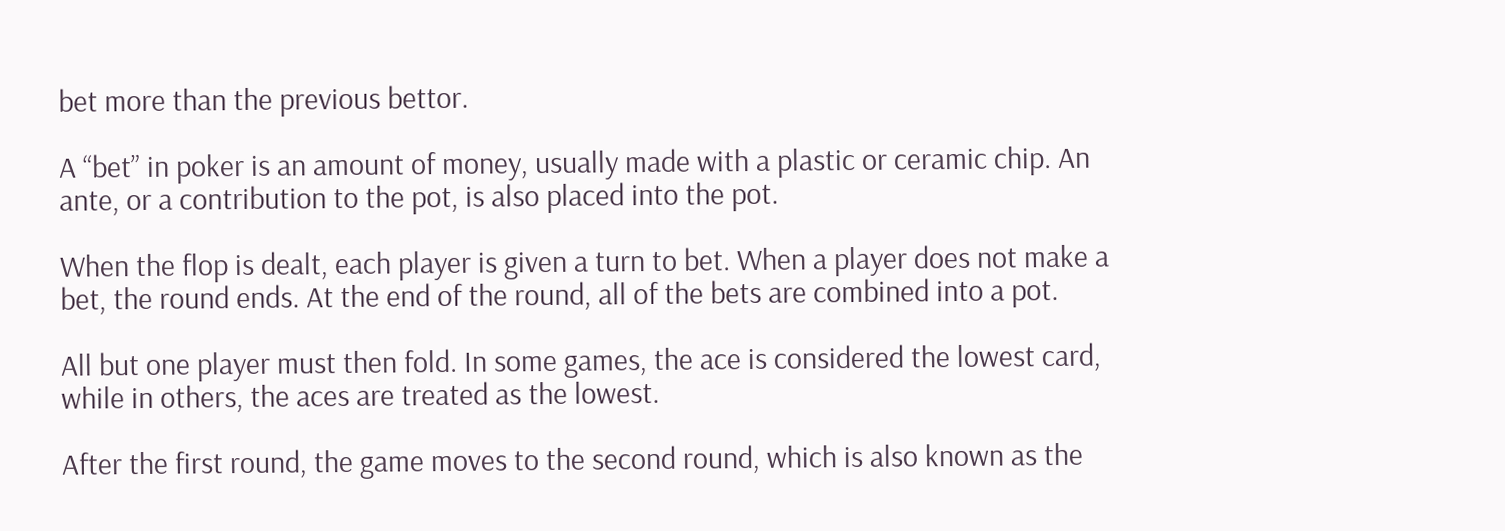bet more than the previous bettor.

A “bet” in poker is an amount of money, usually made with a plastic or ceramic chip. An ante, or a contribution to the pot, is also placed into the pot.

When the flop is dealt, each player is given a turn to bet. When a player does not make a bet, the round ends. At the end of the round, all of the bets are combined into a pot.

All but one player must then fold. In some games, the ace is considered the lowest card, while in others, the aces are treated as the lowest.

After the first round, the game moves to the second round, which is also known as the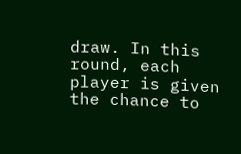draw. In this round, each player is given the chance to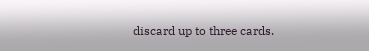discard up to three cards.